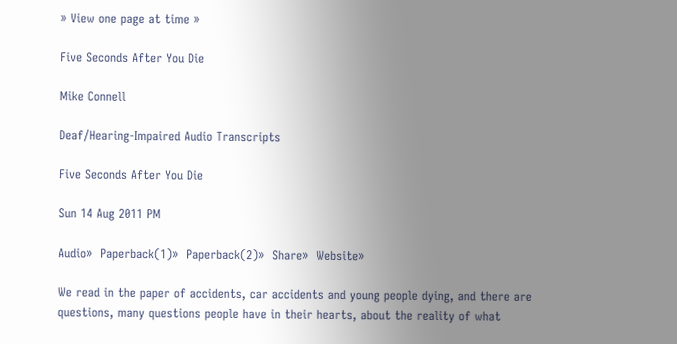» View one page at time »

Five Seconds After You Die

Mike Connell

Deaf/Hearing-Impaired Audio Transcripts

Five Seconds After You Die

Sun 14 Aug 2011 PM

Audio»  Paperback(1)»  Paperback(2)»  Share»  Website»

We read in the paper of accidents, car accidents and young people dying, and there are questions, many questions people have in their hearts, about the reality of what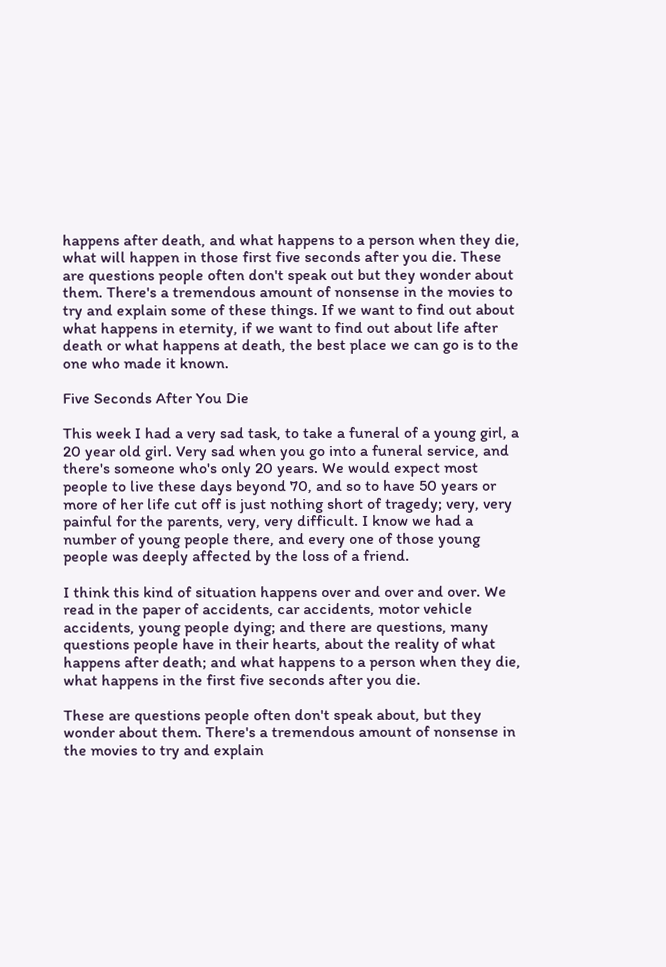happens after death, and what happens to a person when they die, what will happen in those first five seconds after you die. These are questions people often don't speak out but they wonder about them. There's a tremendous amount of nonsense in the movies to try and explain some of these things. If we want to find out about what happens in eternity, if we want to find out about life after death or what happens at death, the best place we can go is to the one who made it known.

Five Seconds After You Die

This week I had a very sad task, to take a funeral of a young girl, a 20 year old girl. Very sad when you go into a funeral service, and there's someone who's only 20 years. We would expect most people to live these days beyond 70, and so to have 50 years or more of her life cut off is just nothing short of tragedy; very, very painful for the parents, very, very difficult. I know we had a number of young people there, and every one of those young people was deeply affected by the loss of a friend.

I think this kind of situation happens over and over and over. We read in the paper of accidents, car accidents, motor vehicle accidents, young people dying; and there are questions, many questions people have in their hearts, about the reality of what happens after death; and what happens to a person when they die, what happens in the first five seconds after you die.

These are questions people often don't speak about, but they wonder about them. There's a tremendous amount of nonsense in the movies to try and explain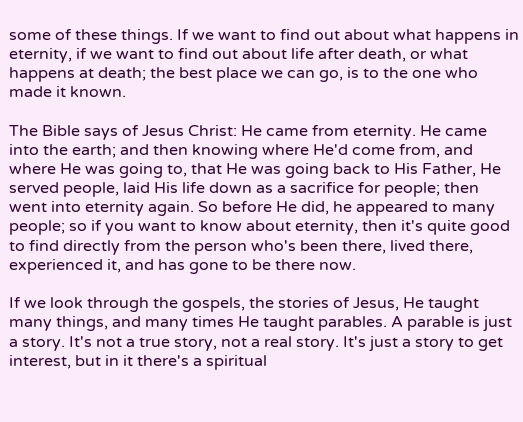some of these things. If we want to find out about what happens in eternity, if we want to find out about life after death, or what happens at death; the best place we can go, is to the one who made it known.

The Bible says of Jesus Christ: He came from eternity. He came into the earth; and then knowing where He'd come from, and where He was going to, that He was going back to His Father, He served people, laid His life down as a sacrifice for people; then went into eternity again. So before He did, he appeared to many people; so if you want to know about eternity, then it's quite good to find directly from the person who's been there, lived there, experienced it, and has gone to be there now.

If we look through the gospels, the stories of Jesus, He taught many things, and many times He taught parables. A parable is just a story. It's not a true story, not a real story. It's just a story to get interest, but in it there's a spiritual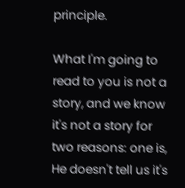principle.

What I'm going to read to you is not a story, and we know it's not a story for two reasons: one is, He doesn't tell us it's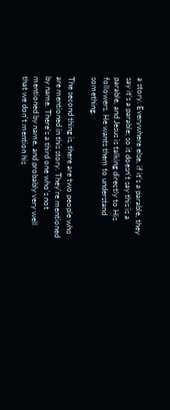a story. Everywhere else, if it's a parable, they say it's a parable; so it doesn't say this is a parable, and Jesus is talking directly to His followers. He wants them to understand something.

The second thing is, there are two people who are mentioned in this story. They're mentioned by name. There's a third one who's not mentioned by name, and probably very well that we don't mention his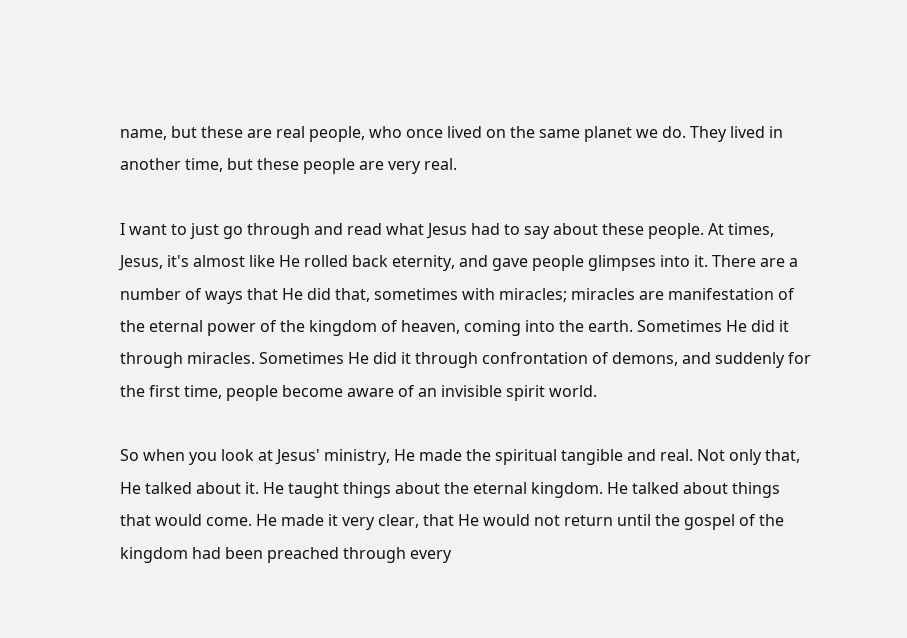name, but these are real people, who once lived on the same planet we do. They lived in another time, but these people are very real.

I want to just go through and read what Jesus had to say about these people. At times, Jesus, it's almost like He rolled back eternity, and gave people glimpses into it. There are a number of ways that He did that, sometimes with miracles; miracles are manifestation of the eternal power of the kingdom of heaven, coming into the earth. Sometimes He did it through miracles. Sometimes He did it through confrontation of demons, and suddenly for the first time, people become aware of an invisible spirit world.

So when you look at Jesus' ministry, He made the spiritual tangible and real. Not only that, He talked about it. He taught things about the eternal kingdom. He talked about things that would come. He made it very clear, that He would not return until the gospel of the kingdom had been preached through every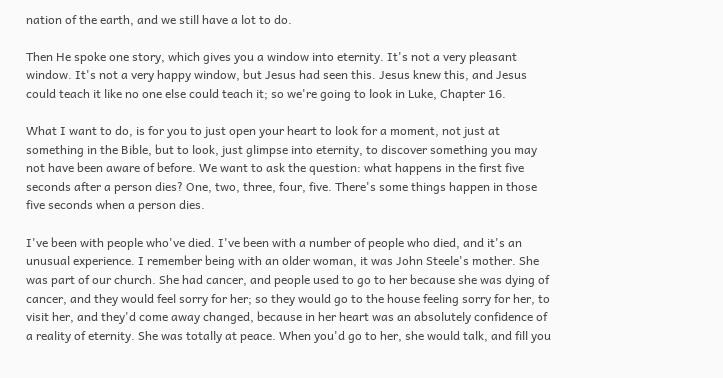nation of the earth, and we still have a lot to do.

Then He spoke one story, which gives you a window into eternity. It's not a very pleasant window. It's not a very happy window, but Jesus had seen this. Jesus knew this, and Jesus could teach it like no one else could teach it; so we're going to look in Luke, Chapter 16.

What I want to do, is for you to just open your heart to look for a moment, not just at something in the Bible, but to look, just glimpse into eternity, to discover something you may not have been aware of before. We want to ask the question: what happens in the first five seconds after a person dies? One, two, three, four, five. There's some things happen in those five seconds when a person dies.

I've been with people who've died. I've been with a number of people who died, and it's an unusual experience. I remember being with an older woman, it was John Steele's mother. She was part of our church. She had cancer, and people used to go to her because she was dying of cancer, and they would feel sorry for her; so they would go to the house feeling sorry for her, to visit her, and they'd come away changed, because in her heart was an absolutely confidence of a reality of eternity. She was totally at peace. When you'd go to her, she would talk, and fill you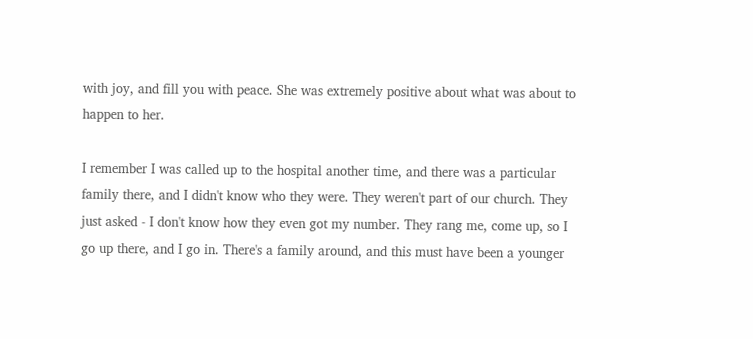with joy, and fill you with peace. She was extremely positive about what was about to happen to her.

I remember I was called up to the hospital another time, and there was a particular family there, and I didn't know who they were. They weren't part of our church. They just asked - I don't know how they even got my number. They rang me, come up, so I go up there, and I go in. There's a family around, and this must have been a younger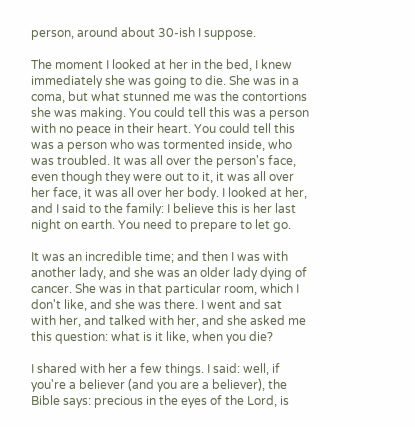person, around about 30-ish I suppose.

The moment I looked at her in the bed, I knew immediately she was going to die. She was in a coma, but what stunned me was the contortions she was making. You could tell this was a person with no peace in their heart. You could tell this was a person who was tormented inside, who was troubled. It was all over the person's face, even though they were out to it, it was all over her face, it was all over her body. I looked at her, and I said to the family: I believe this is her last night on earth. You need to prepare to let go.

It was an incredible time; and then I was with another lady, and she was an older lady dying of cancer. She was in that particular room, which I don't like, and she was there. I went and sat with her, and talked with her, and she asked me this question: what is it like, when you die?

I shared with her a few things. I said: well, if you're a believer (and you are a believer), the Bible says: precious in the eyes of the Lord, is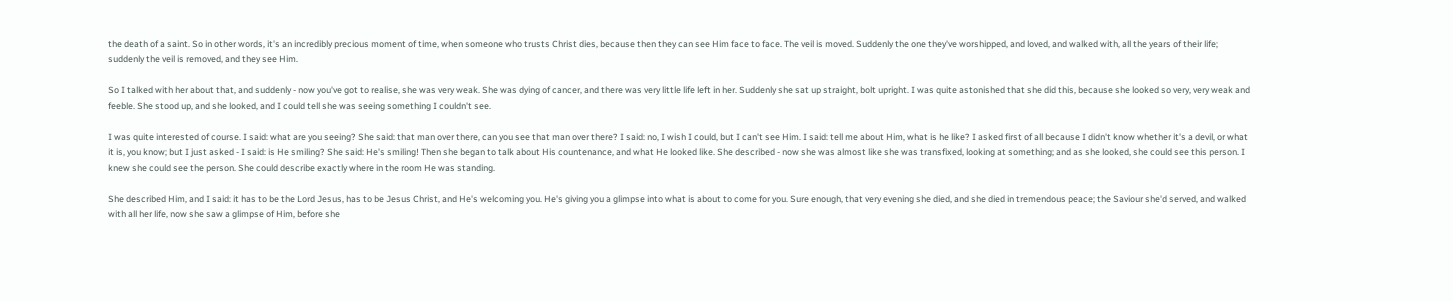the death of a saint. So in other words, it's an incredibly precious moment of time, when someone who trusts Christ dies, because then they can see Him face to face. The veil is moved. Suddenly the one they've worshipped, and loved, and walked with, all the years of their life; suddenly the veil is removed, and they see Him.

So I talked with her about that, and suddenly - now you've got to realise, she was very weak. She was dying of cancer, and there was very little life left in her. Suddenly she sat up straight, bolt upright. I was quite astonished that she did this, because she looked so very, very weak and feeble. She stood up, and she looked, and I could tell she was seeing something I couldn't see.

I was quite interested of course. I said: what are you seeing? She said: that man over there, can you see that man over there? I said: no, I wish I could, but I can't see Him. I said: tell me about Him, what is he like? I asked first of all because I didn't know whether it's a devil, or what it is, you know; but I just asked - I said: is He smiling? She said: He's smiling! Then she began to talk about His countenance, and what He looked like. She described - now she was almost like she was transfixed, looking at something; and as she looked, she could see this person. I knew she could see the person. She could describe exactly where in the room He was standing.

She described Him, and I said: it has to be the Lord Jesus, has to be Jesus Christ, and He's welcoming you. He's giving you a glimpse into what is about to come for you. Sure enough, that very evening she died, and she died in tremendous peace; the Saviour she'd served, and walked with all her life, now she saw a glimpse of Him, before she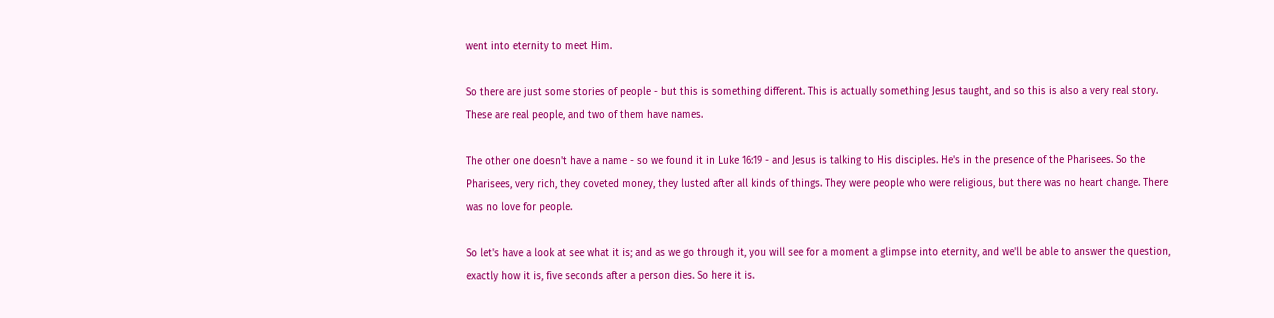went into eternity to meet Him.

So there are just some stories of people - but this is something different. This is actually something Jesus taught, and so this is also a very real story. These are real people, and two of them have names.

The other one doesn't have a name - so we found it in Luke 16:19 - and Jesus is talking to His disciples. He's in the presence of the Pharisees. So the Pharisees, very rich, they coveted money, they lusted after all kinds of things. They were people who were religious, but there was no heart change. There was no love for people.

So let's have a look at see what it is; and as we go through it, you will see for a moment a glimpse into eternity, and we'll be able to answer the question, exactly how it is, five seconds after a person dies. So here it is.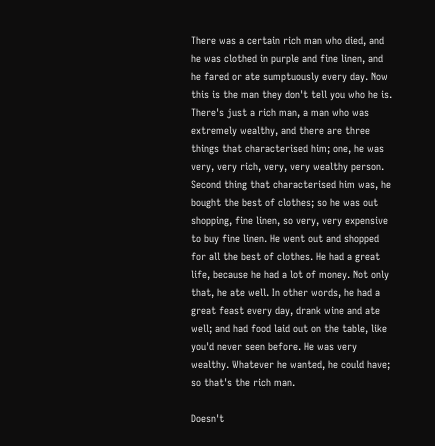There was a certain rich man who died, and he was clothed in purple and fine linen, and he fared or ate sumptuously every day. Now this is the man they don't tell you who he is. There's just a rich man, a man who was extremely wealthy, and there are three things that characterised him; one, he was very, very rich, very, very wealthy person. Second thing that characterised him was, he bought the best of clothes; so he was out shopping, fine linen, so very, very expensive to buy fine linen. He went out and shopped for all the best of clothes. He had a great life, because he had a lot of money. Not only that, he ate well. In other words, he had a great feast every day, drank wine and ate well; and had food laid out on the table, like you'd never seen before. He was very wealthy. Whatever he wanted, he could have; so that's the rich man.

Doesn't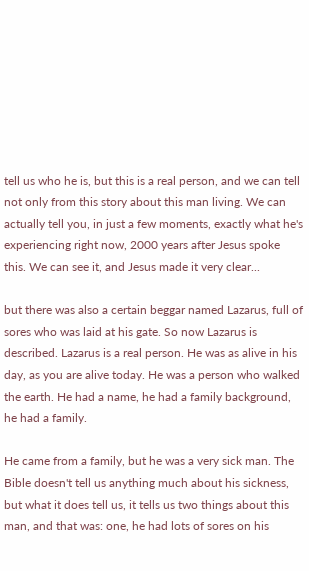tell us who he is, but this is a real person, and we can tell not only from this story about this man living. We can actually tell you, in just a few moments, exactly what he's experiencing right now, 2000 years after Jesus spoke this. We can see it, and Jesus made it very clear...

but there was also a certain beggar named Lazarus, full of sores who was laid at his gate. So now Lazarus is described. Lazarus is a real person. He was as alive in his day, as you are alive today. He was a person who walked the earth. He had a name, he had a family background, he had a family.

He came from a family, but he was a very sick man. The Bible doesn't tell us anything much about his sickness, but what it does tell us, it tells us two things about this man, and that was: one, he had lots of sores on his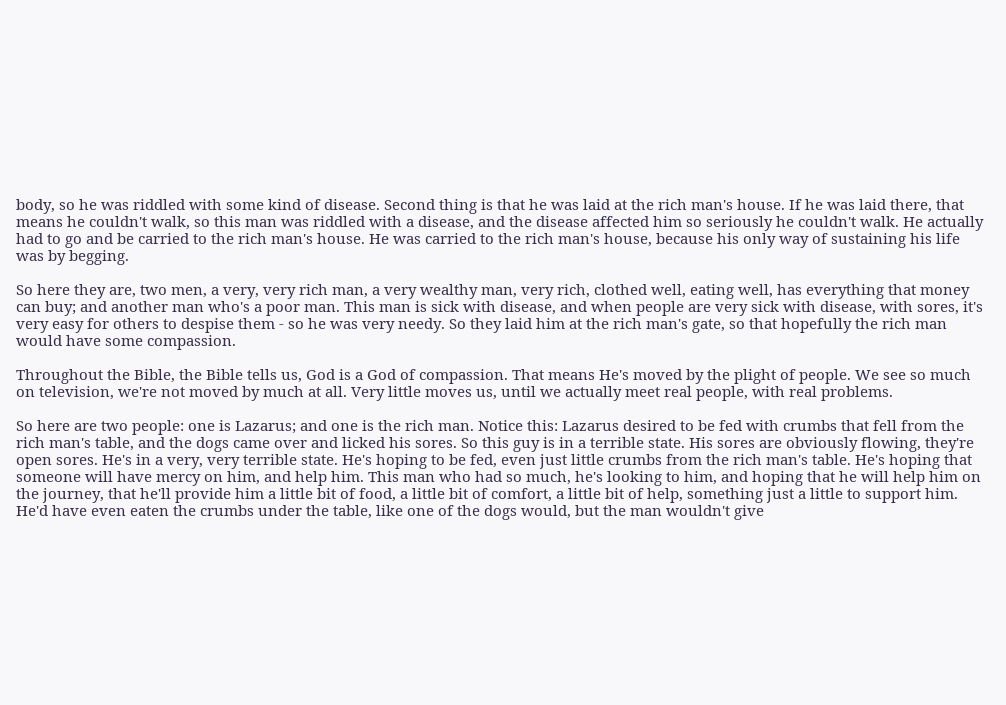body, so he was riddled with some kind of disease. Second thing is that he was laid at the rich man's house. If he was laid there, that means he couldn't walk, so this man was riddled with a disease, and the disease affected him so seriously he couldn't walk. He actually had to go and be carried to the rich man's house. He was carried to the rich man's house, because his only way of sustaining his life was by begging.

So here they are, two men, a very, very rich man, a very wealthy man, very rich, clothed well, eating well, has everything that money can buy; and another man who's a poor man. This man is sick with disease, and when people are very sick with disease, with sores, it's very easy for others to despise them - so he was very needy. So they laid him at the rich man's gate, so that hopefully the rich man would have some compassion.

Throughout the Bible, the Bible tells us, God is a God of compassion. That means He's moved by the plight of people. We see so much on television, we're not moved by much at all. Very little moves us, until we actually meet real people, with real problems.

So here are two people: one is Lazarus; and one is the rich man. Notice this: Lazarus desired to be fed with crumbs that fell from the rich man's table, and the dogs came over and licked his sores. So this guy is in a terrible state. His sores are obviously flowing, they're open sores. He's in a very, very terrible state. He's hoping to be fed, even just little crumbs from the rich man's table. He's hoping that someone will have mercy on him, and help him. This man who had so much, he's looking to him, and hoping that he will help him on the journey, that he'll provide him a little bit of food, a little bit of comfort, a little bit of help, something just a little to support him. He'd have even eaten the crumbs under the table, like one of the dogs would, but the man wouldn't give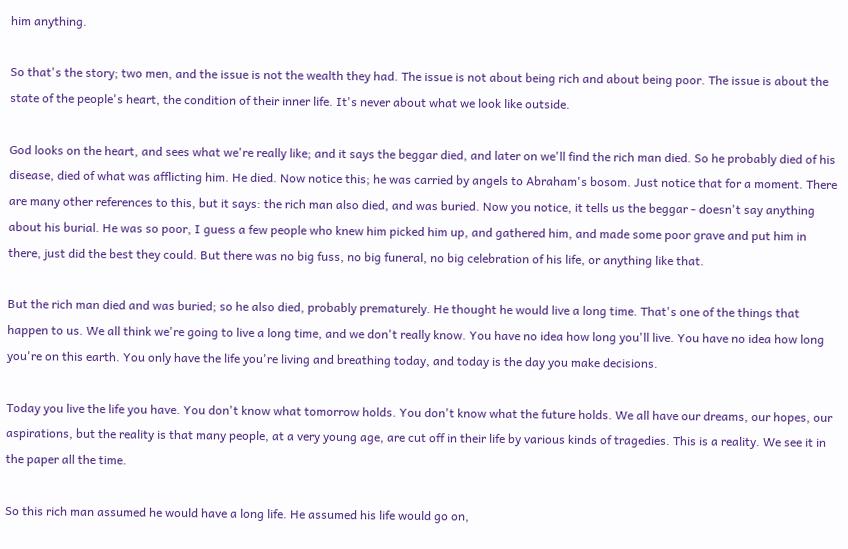him anything.

So that's the story; two men, and the issue is not the wealth they had. The issue is not about being rich and about being poor. The issue is about the state of the people's heart, the condition of their inner life. It's never about what we look like outside.

God looks on the heart, and sees what we're really like; and it says the beggar died, and later on we'll find the rich man died. So he probably died of his disease, died of what was afflicting him. He died. Now notice this; he was carried by angels to Abraham's bosom. Just notice that for a moment. There are many other references to this, but it says: the rich man also died, and was buried. Now you notice, it tells us the beggar - doesn't say anything about his burial. He was so poor, I guess a few people who knew him picked him up, and gathered him, and made some poor grave and put him in there, just did the best they could. But there was no big fuss, no big funeral, no big celebration of his life, or anything like that.

But the rich man died and was buried; so he also died, probably prematurely. He thought he would live a long time. That's one of the things that happen to us. We all think we're going to live a long time, and we don't really know. You have no idea how long you'll live. You have no idea how long you're on this earth. You only have the life you're living and breathing today, and today is the day you make decisions.

Today you live the life you have. You don't know what tomorrow holds. You don't know what the future holds. We all have our dreams, our hopes, our aspirations, but the reality is that many people, at a very young age, are cut off in their life by various kinds of tragedies. This is a reality. We see it in the paper all the time.

So this rich man assumed he would have a long life. He assumed his life would go on,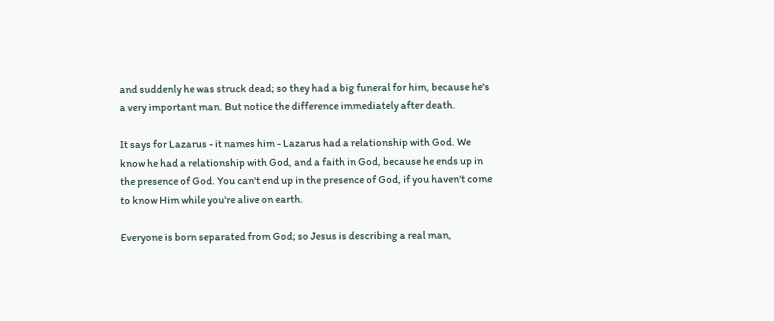and suddenly he was struck dead; so they had a big funeral for him, because he's a very important man. But notice the difference immediately after death.

It says for Lazarus - it names him - Lazarus had a relationship with God. We know he had a relationship with God, and a faith in God, because he ends up in the presence of God. You can't end up in the presence of God, if you haven't come to know Him while you're alive on earth.

Everyone is born separated from God; so Jesus is describing a real man,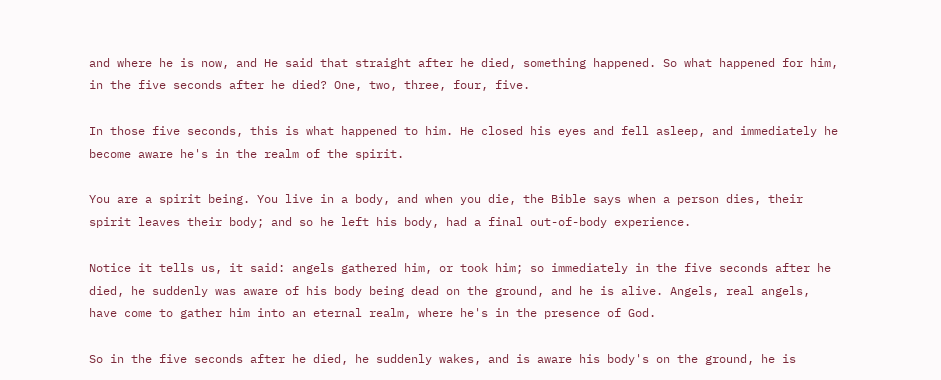and where he is now, and He said that straight after he died, something happened. So what happened for him, in the five seconds after he died? One, two, three, four, five.

In those five seconds, this is what happened to him. He closed his eyes and fell asleep, and immediately he become aware he's in the realm of the spirit.

You are a spirit being. You live in a body, and when you die, the Bible says when a person dies, their spirit leaves their body; and so he left his body, had a final out-of-body experience.

Notice it tells us, it said: angels gathered him, or took him; so immediately in the five seconds after he died, he suddenly was aware of his body being dead on the ground, and he is alive. Angels, real angels, have come to gather him into an eternal realm, where he's in the presence of God.

So in the five seconds after he died, he suddenly wakes, and is aware his body's on the ground, he is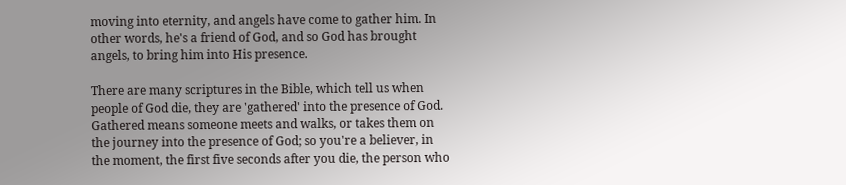moving into eternity, and angels have come to gather him. In other words, he's a friend of God, and so God has brought angels, to bring him into His presence.

There are many scriptures in the Bible, which tell us when people of God die, they are 'gathered' into the presence of God. Gathered means someone meets and walks, or takes them on the journey into the presence of God; so you're a believer, in the moment, the first five seconds after you die, the person who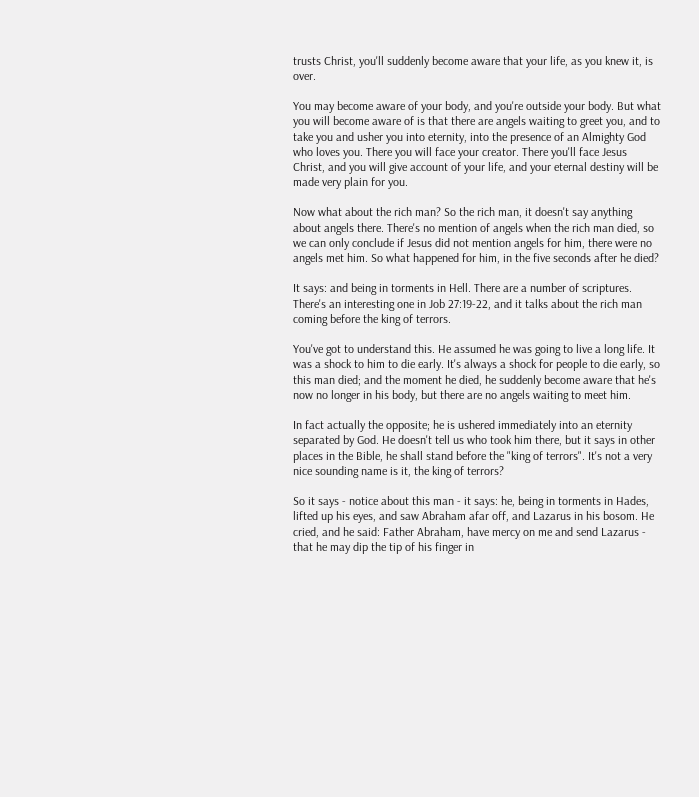trusts Christ, you'll suddenly become aware that your life, as you knew it, is over.

You may become aware of your body, and you're outside your body. But what you will become aware of is that there are angels waiting to greet you, and to take you and usher you into eternity, into the presence of an Almighty God who loves you. There you will face your creator. There you'll face Jesus Christ, and you will give account of your life, and your eternal destiny will be made very plain for you.

Now what about the rich man? So the rich man, it doesn't say anything about angels there. There's no mention of angels when the rich man died, so we can only conclude if Jesus did not mention angels for him, there were no angels met him. So what happened for him, in the five seconds after he died?

It says: and being in torments in Hell. There are a number of scriptures. There's an interesting one in Job 27:19-22, and it talks about the rich man coming before the king of terrors.

You've got to understand this. He assumed he was going to live a long life. It was a shock to him to die early. It's always a shock for people to die early, so this man died; and the moment he died, he suddenly become aware that he's now no longer in his body, but there are no angels waiting to meet him.

In fact actually the opposite; he is ushered immediately into an eternity separated by God. He doesn't tell us who took him there, but it says in other places in the Bible, he shall stand before the "king of terrors". It's not a very nice sounding name is it, the king of terrors?

So it says - notice about this man - it says: he, being in torments in Hades, lifted up his eyes, and saw Abraham afar off, and Lazarus in his bosom. He cried, and he said: Father Abraham, have mercy on me and send Lazarus - that he may dip the tip of his finger in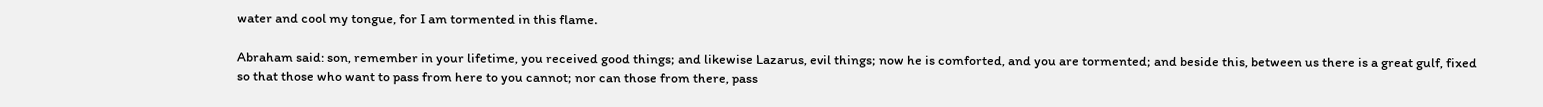water and cool my tongue, for I am tormented in this flame.

Abraham said: son, remember in your lifetime, you received good things; and likewise Lazarus, evil things; now he is comforted, and you are tormented; and beside this, between us there is a great gulf, fixed so that those who want to pass from here to you cannot; nor can those from there, pass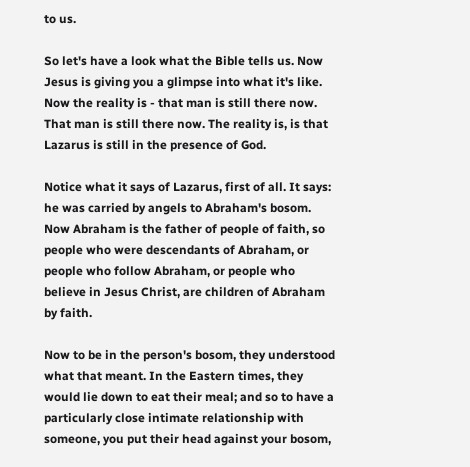to us.

So let's have a look what the Bible tells us. Now Jesus is giving you a glimpse into what it's like. Now the reality is - that man is still there now. That man is still there now. The reality is, is that Lazarus is still in the presence of God.

Notice what it says of Lazarus, first of all. It says: he was carried by angels to Abraham's bosom. Now Abraham is the father of people of faith, so people who were descendants of Abraham, or people who follow Abraham, or people who believe in Jesus Christ, are children of Abraham by faith.

Now to be in the person's bosom, they understood what that meant. In the Eastern times, they would lie down to eat their meal; and so to have a particularly close intimate relationship with someone, you put their head against your bosom,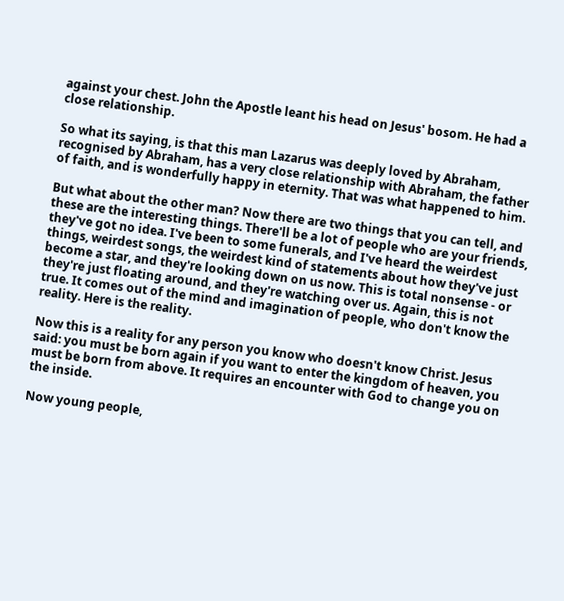against your chest. John the Apostle leant his head on Jesus' bosom. He had a close relationship.

So what its saying, is that this man Lazarus was deeply loved by Abraham, recognised by Abraham, has a very close relationship with Abraham, the father of faith, and is wonderfully happy in eternity. That was what happened to him.

But what about the other man? Now there are two things that you can tell, and these are the interesting things. There'll be a lot of people who are your friends, they've got no idea. I've been to some funerals, and I've heard the weirdest things, weirdest songs, the weirdest kind of statements about how they've just become a star, and they're looking down on us now. This is total nonsense - or they're just floating around, and they're watching over us. Again, this is not true. It comes out of the mind and imagination of people, who don't know the reality. Here is the reality.

Now this is a reality for any person you know who doesn't know Christ. Jesus said: you must be born again if you want to enter the kingdom of heaven, you must be born from above. It requires an encounter with God to change you on the inside.

Now young people,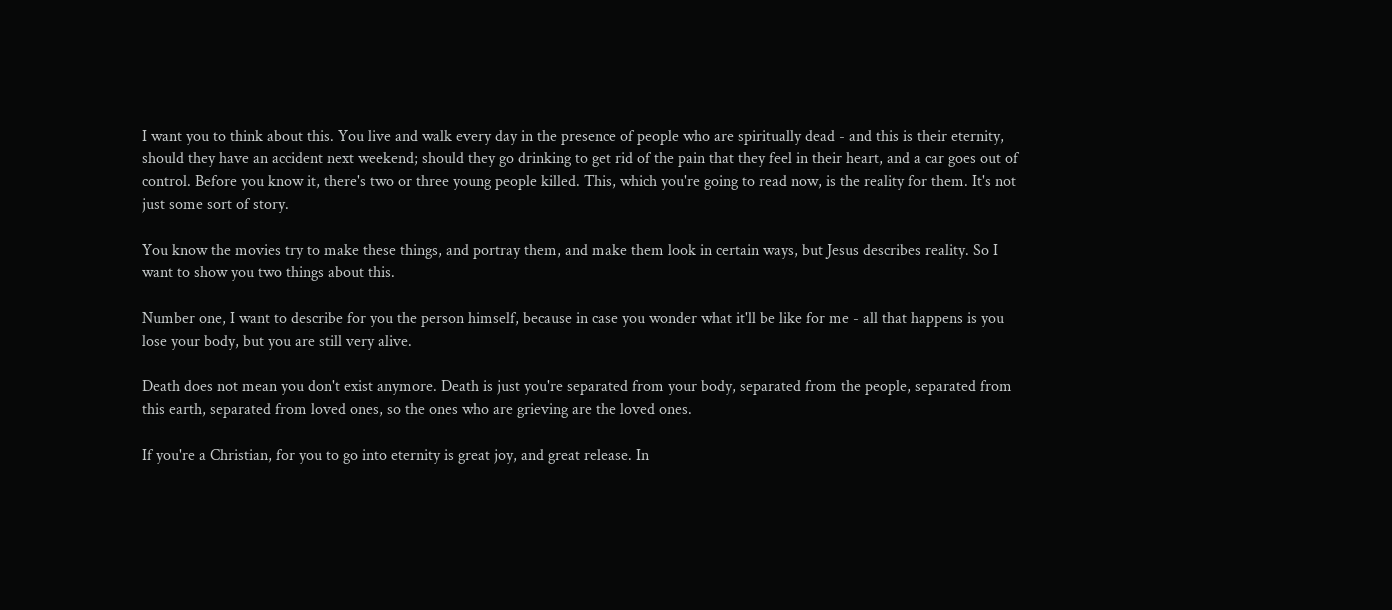I want you to think about this. You live and walk every day in the presence of people who are spiritually dead - and this is their eternity, should they have an accident next weekend; should they go drinking to get rid of the pain that they feel in their heart, and a car goes out of control. Before you know it, there's two or three young people killed. This, which you're going to read now, is the reality for them. It's not just some sort of story.

You know the movies try to make these things, and portray them, and make them look in certain ways, but Jesus describes reality. So I want to show you two things about this.

Number one, I want to describe for you the person himself, because in case you wonder what it'll be like for me - all that happens is you lose your body, but you are still very alive.

Death does not mean you don't exist anymore. Death is just you're separated from your body, separated from the people, separated from this earth, separated from loved ones, so the ones who are grieving are the loved ones.

If you're a Christian, for you to go into eternity is great joy, and great release. In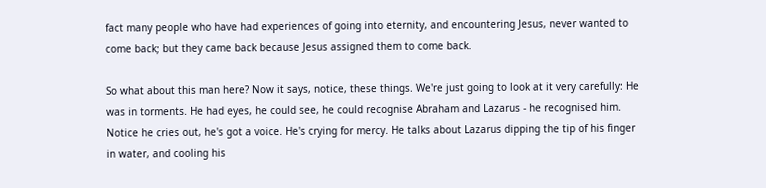fact many people who have had experiences of going into eternity, and encountering Jesus, never wanted to come back; but they came back because Jesus assigned them to come back.

So what about this man here? Now it says, notice, these things. We're just going to look at it very carefully: He was in torments. He had eyes, he could see, he could recognise Abraham and Lazarus - he recognised him. Notice he cries out, he's got a voice. He's crying for mercy. He talks about Lazarus dipping the tip of his finger in water, and cooling his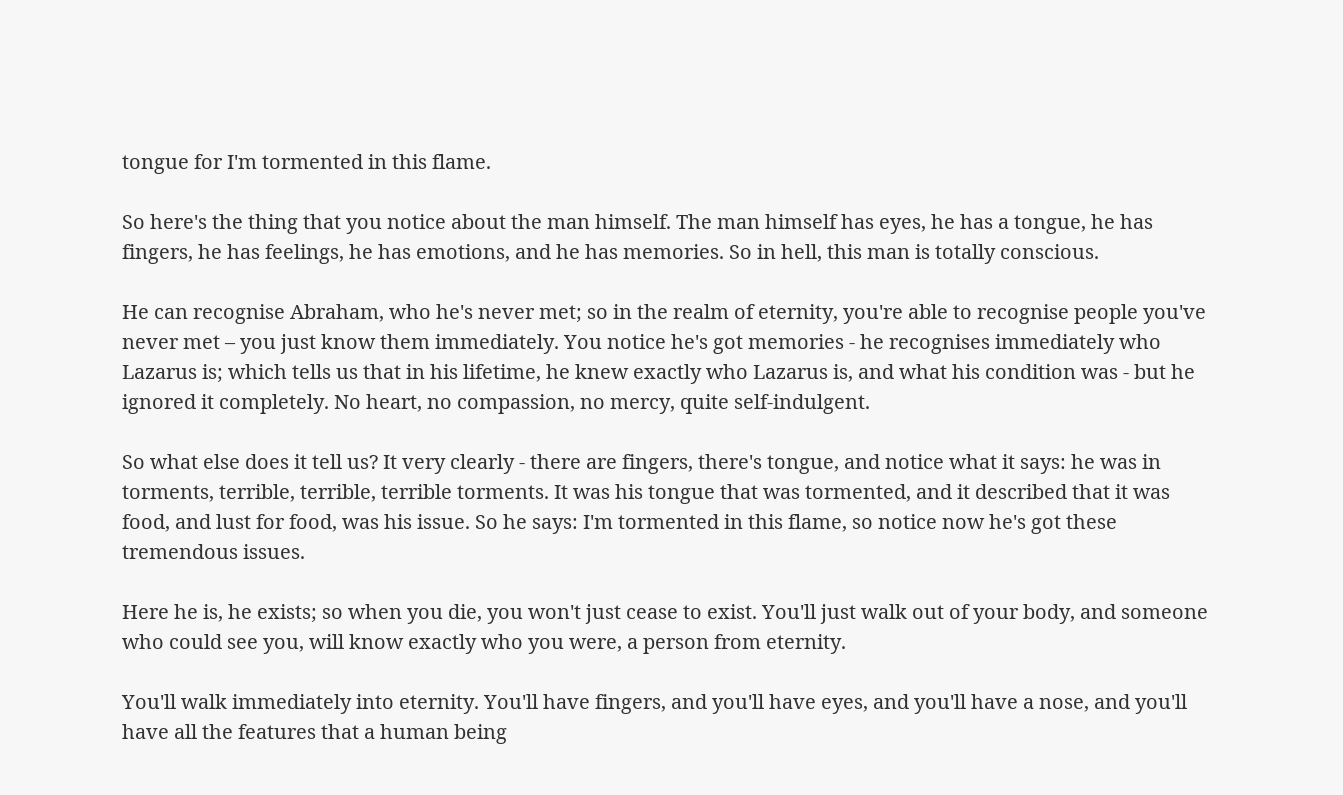tongue for I'm tormented in this flame.

So here's the thing that you notice about the man himself. The man himself has eyes, he has a tongue, he has fingers, he has feelings, he has emotions, and he has memories. So in hell, this man is totally conscious.

He can recognise Abraham, who he's never met; so in the realm of eternity, you're able to recognise people you've never met – you just know them immediately. You notice he's got memories - he recognises immediately who Lazarus is; which tells us that in his lifetime, he knew exactly who Lazarus is, and what his condition was - but he ignored it completely. No heart, no compassion, no mercy, quite self-indulgent.

So what else does it tell us? It very clearly - there are fingers, there's tongue, and notice what it says: he was in torments, terrible, terrible, terrible torments. It was his tongue that was tormented, and it described that it was food, and lust for food, was his issue. So he says: I'm tormented in this flame, so notice now he's got these tremendous issues.

Here he is, he exists; so when you die, you won't just cease to exist. You'll just walk out of your body, and someone who could see you, will know exactly who you were, a person from eternity.

You'll walk immediately into eternity. You'll have fingers, and you'll have eyes, and you'll have a nose, and you'll have all the features that a human being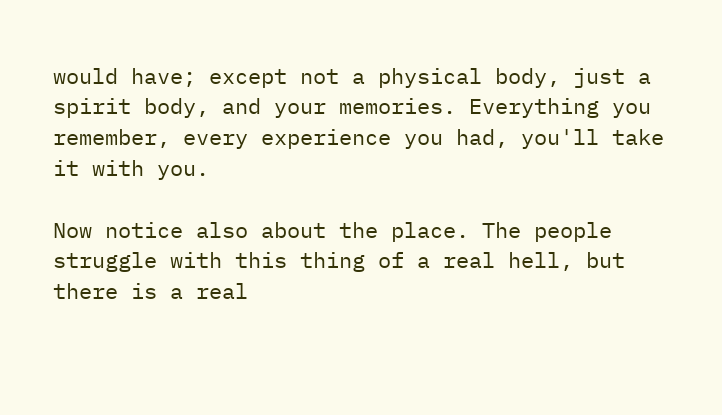would have; except not a physical body, just a spirit body, and your memories. Everything you remember, every experience you had, you'll take it with you.

Now notice also about the place. The people struggle with this thing of a real hell, but there is a real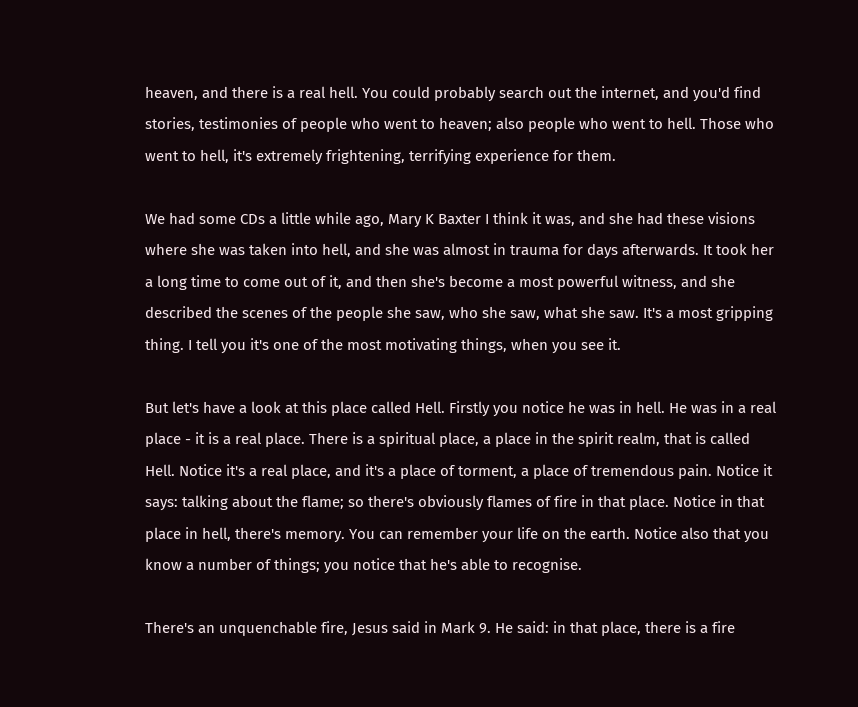heaven, and there is a real hell. You could probably search out the internet, and you'd find stories, testimonies of people who went to heaven; also people who went to hell. Those who went to hell, it's extremely frightening, terrifying experience for them.

We had some CDs a little while ago, Mary K Baxter I think it was, and she had these visions where she was taken into hell, and she was almost in trauma for days afterwards. It took her a long time to come out of it, and then she's become a most powerful witness, and she described the scenes of the people she saw, who she saw, what she saw. It's a most gripping thing. I tell you it's one of the most motivating things, when you see it.

But let's have a look at this place called Hell. Firstly you notice he was in hell. He was in a real place - it is a real place. There is a spiritual place, a place in the spirit realm, that is called Hell. Notice it's a real place, and it's a place of torment, a place of tremendous pain. Notice it says: talking about the flame; so there's obviously flames of fire in that place. Notice in that place in hell, there's memory. You can remember your life on the earth. Notice also that you know a number of things; you notice that he's able to recognise.

There's an unquenchable fire, Jesus said in Mark 9. He said: in that place, there is a fire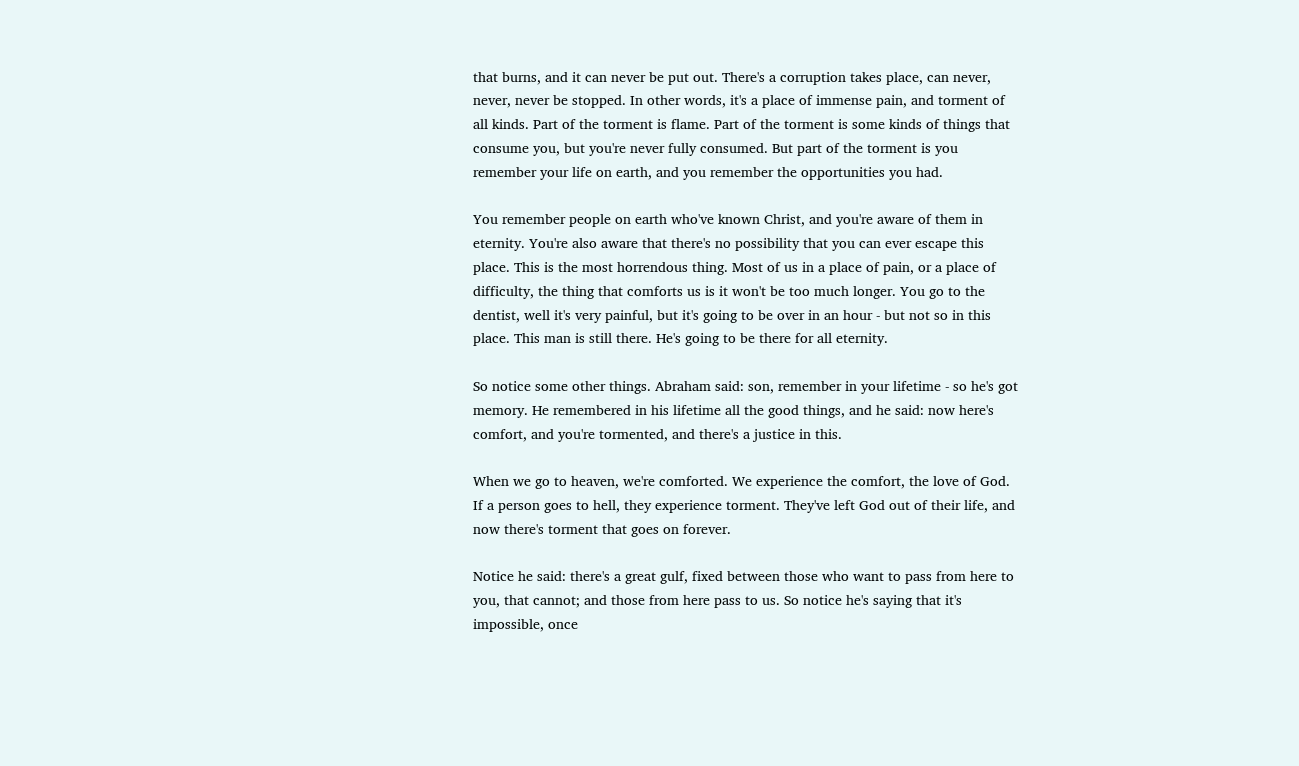that burns, and it can never be put out. There's a corruption takes place, can never, never, never be stopped. In other words, it's a place of immense pain, and torment of all kinds. Part of the torment is flame. Part of the torment is some kinds of things that consume you, but you're never fully consumed. But part of the torment is you remember your life on earth, and you remember the opportunities you had.

You remember people on earth who've known Christ, and you're aware of them in eternity. You're also aware that there's no possibility that you can ever escape this place. This is the most horrendous thing. Most of us in a place of pain, or a place of difficulty, the thing that comforts us is it won't be too much longer. You go to the dentist, well it's very painful, but it's going to be over in an hour - but not so in this place. This man is still there. He's going to be there for all eternity.

So notice some other things. Abraham said: son, remember in your lifetime - so he's got memory. He remembered in his lifetime all the good things, and he said: now here's comfort, and you're tormented, and there's a justice in this.

When we go to heaven, we're comforted. We experience the comfort, the love of God. If a person goes to hell, they experience torment. They've left God out of their life, and now there's torment that goes on forever.

Notice he said: there's a great gulf, fixed between those who want to pass from here to you, that cannot; and those from here pass to us. So notice he's saying that it's impossible, once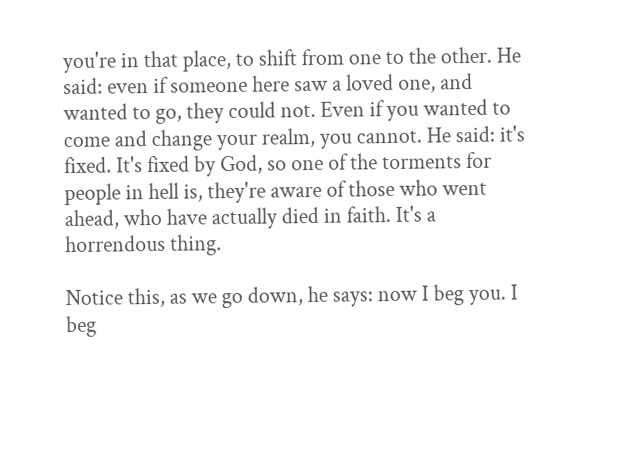you're in that place, to shift from one to the other. He said: even if someone here saw a loved one, and wanted to go, they could not. Even if you wanted to come and change your realm, you cannot. He said: it's fixed. It's fixed by God, so one of the torments for people in hell is, they're aware of those who went ahead, who have actually died in faith. It's a horrendous thing.

Notice this, as we go down, he says: now I beg you. I beg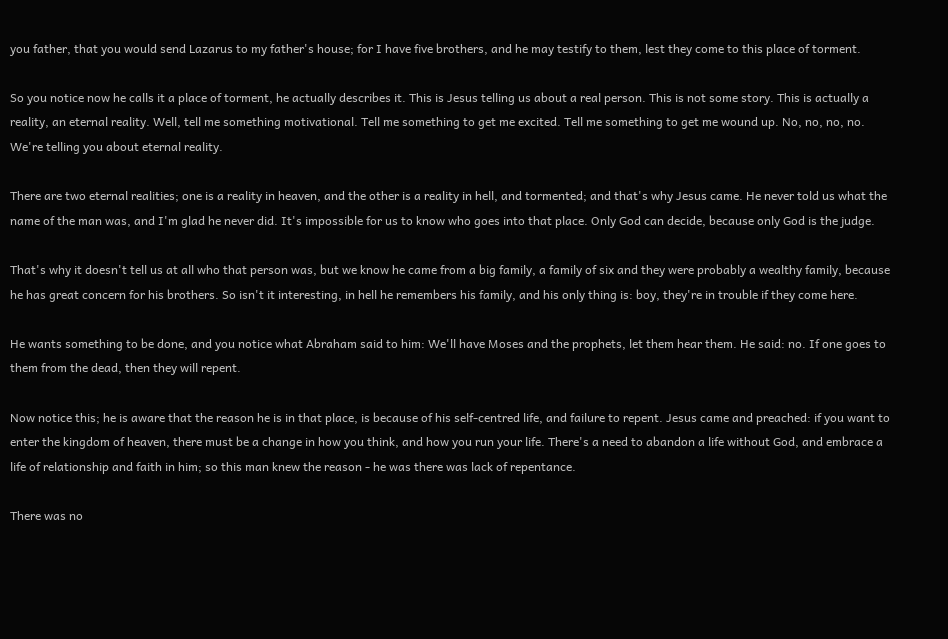you father, that you would send Lazarus to my father's house; for I have five brothers, and he may testify to them, lest they come to this place of torment.

So you notice now he calls it a place of torment, he actually describes it. This is Jesus telling us about a real person. This is not some story. This is actually a reality, an eternal reality. Well, tell me something motivational. Tell me something to get me excited. Tell me something to get me wound up. No, no, no, no. We're telling you about eternal reality.

There are two eternal realities; one is a reality in heaven, and the other is a reality in hell, and tormented; and that's why Jesus came. He never told us what the name of the man was, and I'm glad he never did. It's impossible for us to know who goes into that place. Only God can decide, because only God is the judge.

That's why it doesn't tell us at all who that person was, but we know he came from a big family, a family of six and they were probably a wealthy family, because he has great concern for his brothers. So isn't it interesting, in hell he remembers his family, and his only thing is: boy, they're in trouble if they come here.

He wants something to be done, and you notice what Abraham said to him: We'll have Moses and the prophets, let them hear them. He said: no. If one goes to them from the dead, then they will repent.

Now notice this; he is aware that the reason he is in that place, is because of his self-centred life, and failure to repent. Jesus came and preached: if you want to enter the kingdom of heaven, there must be a change in how you think, and how you run your life. There's a need to abandon a life without God, and embrace a life of relationship and faith in him; so this man knew the reason - he was there was lack of repentance.

There was no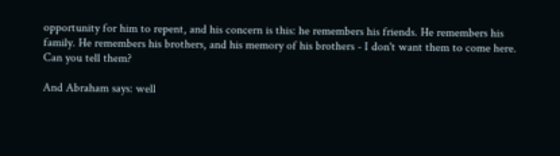opportunity for him to repent, and his concern is this: he remembers his friends. He remembers his family. He remembers his brothers, and his memory of his brothers - I don't want them to come here. Can you tell them?

And Abraham says: well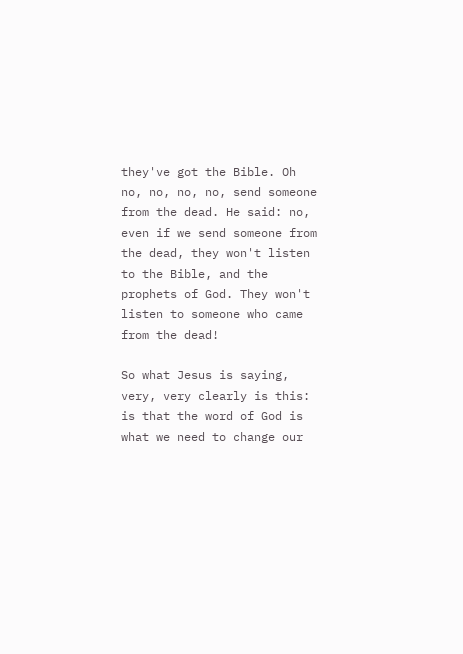they've got the Bible. Oh no, no, no, no, send someone from the dead. He said: no, even if we send someone from the dead, they won't listen to the Bible, and the prophets of God. They won't listen to someone who came from the dead!

So what Jesus is saying, very, very clearly is this: is that the word of God is what we need to change our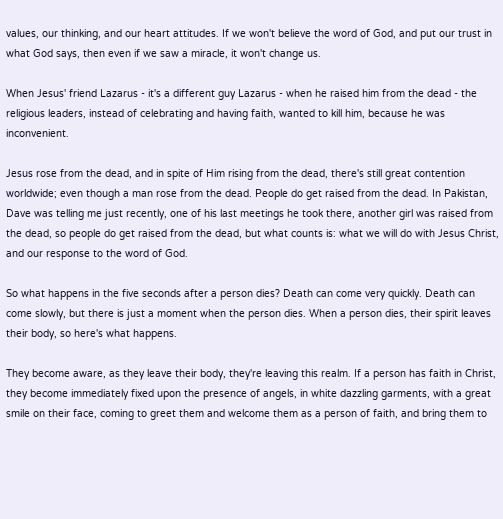values, our thinking, and our heart attitudes. If we won't believe the word of God, and put our trust in what God says, then even if we saw a miracle, it won't change us.

When Jesus' friend Lazarus - it's a different guy Lazarus - when he raised him from the dead - the religious leaders, instead of celebrating and having faith, wanted to kill him, because he was inconvenient.

Jesus rose from the dead, and in spite of Him rising from the dead, there's still great contention worldwide; even though a man rose from the dead. People do get raised from the dead. In Pakistan, Dave was telling me just recently, one of his last meetings he took there, another girl was raised from the dead, so people do get raised from the dead, but what counts is: what we will do with Jesus Christ, and our response to the word of God.

So what happens in the five seconds after a person dies? Death can come very quickly. Death can come slowly, but there is just a moment when the person dies. When a person dies, their spirit leaves their body, so here's what happens.

They become aware, as they leave their body, they're leaving this realm. If a person has faith in Christ, they become immediately fixed upon the presence of angels, in white dazzling garments, with a great smile on their face, coming to greet them and welcome them as a person of faith, and bring them to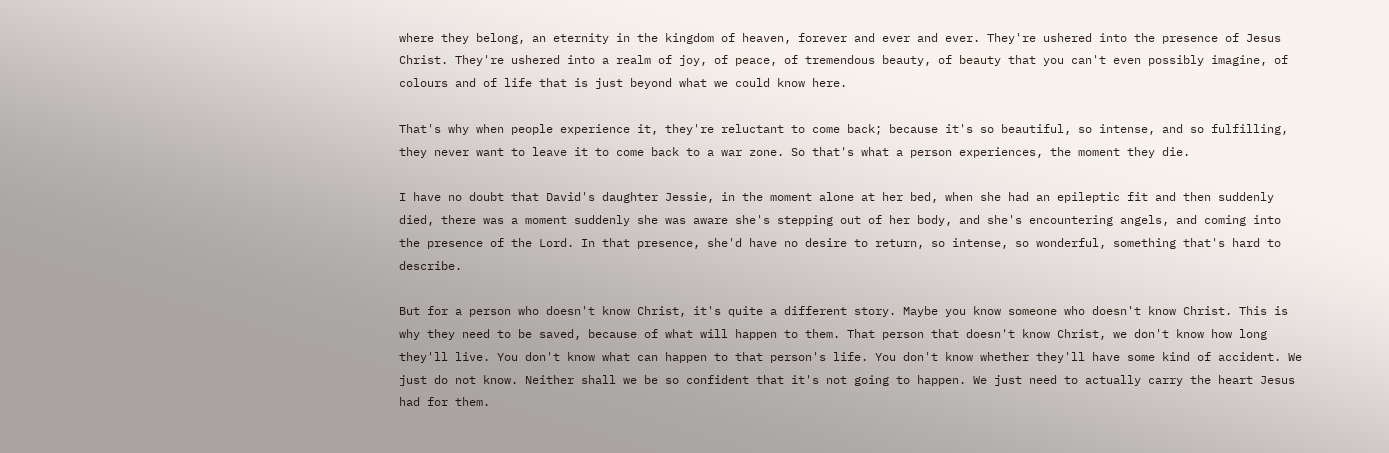where they belong, an eternity in the kingdom of heaven, forever and ever and ever. They're ushered into the presence of Jesus Christ. They're ushered into a realm of joy, of peace, of tremendous beauty, of beauty that you can't even possibly imagine, of colours and of life that is just beyond what we could know here.

That's why when people experience it, they're reluctant to come back; because it's so beautiful, so intense, and so fulfilling, they never want to leave it to come back to a war zone. So that's what a person experiences, the moment they die.

I have no doubt that David's daughter Jessie, in the moment alone at her bed, when she had an epileptic fit and then suddenly died, there was a moment suddenly she was aware she's stepping out of her body, and she's encountering angels, and coming into the presence of the Lord. In that presence, she'd have no desire to return, so intense, so wonderful, something that's hard to describe.

But for a person who doesn't know Christ, it's quite a different story. Maybe you know someone who doesn't know Christ. This is why they need to be saved, because of what will happen to them. That person that doesn't know Christ, we don't know how long they'll live. You don't know what can happen to that person's life. You don't know whether they'll have some kind of accident. We just do not know. Neither shall we be so confident that it's not going to happen. We just need to actually carry the heart Jesus had for them.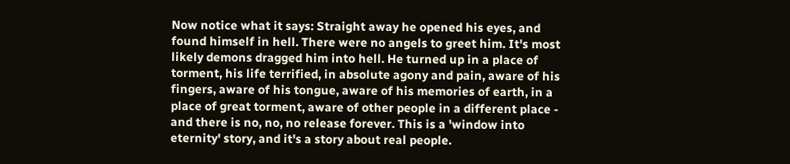Now notice what it says: Straight away he opened his eyes, and found himself in hell. There were no angels to greet him. It's most likely demons dragged him into hell. He turned up in a place of torment, his life terrified, in absolute agony and pain, aware of his fingers, aware of his tongue, aware of his memories of earth, in a place of great torment, aware of other people in a different place - and there is no, no, no release forever. This is a 'window into eternity' story, and it's a story about real people.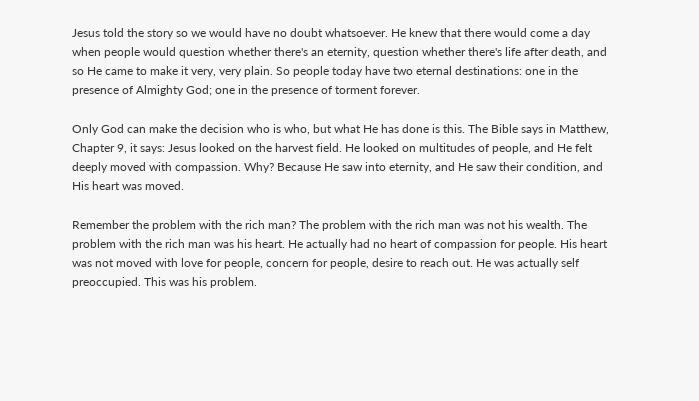Jesus told the story so we would have no doubt whatsoever. He knew that there would come a day when people would question whether there's an eternity, question whether there's life after death, and so He came to make it very, very plain. So people today have two eternal destinations: one in the presence of Almighty God; one in the presence of torment forever.

Only God can make the decision who is who, but what He has done is this. The Bible says in Matthew, Chapter 9, it says: Jesus looked on the harvest field. He looked on multitudes of people, and He felt deeply moved with compassion. Why? Because He saw into eternity, and He saw their condition, and His heart was moved.

Remember the problem with the rich man? The problem with the rich man was not his wealth. The problem with the rich man was his heart. He actually had no heart of compassion for people. His heart was not moved with love for people, concern for people, desire to reach out. He was actually self preoccupied. This was his problem.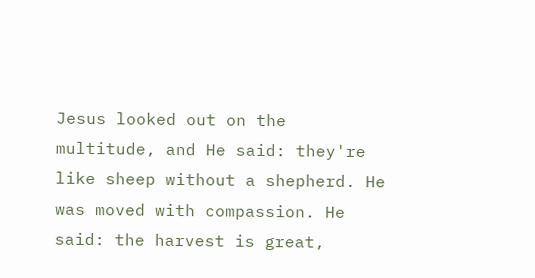Jesus looked out on the multitude, and He said: they're like sheep without a shepherd. He was moved with compassion. He said: the harvest is great,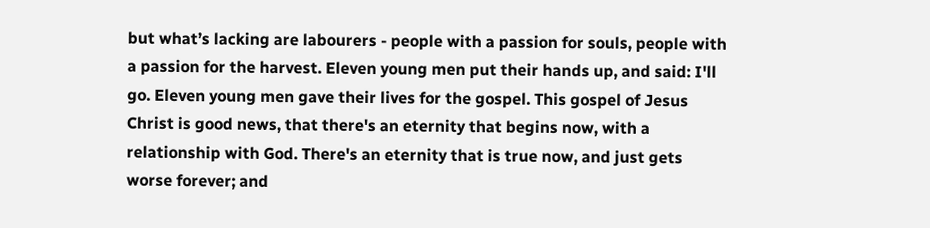but what’s lacking are labourers - people with a passion for souls, people with a passion for the harvest. Eleven young men put their hands up, and said: I'll go. Eleven young men gave their lives for the gospel. This gospel of Jesus Christ is good news, that there's an eternity that begins now, with a relationship with God. There's an eternity that is true now, and just gets worse forever; and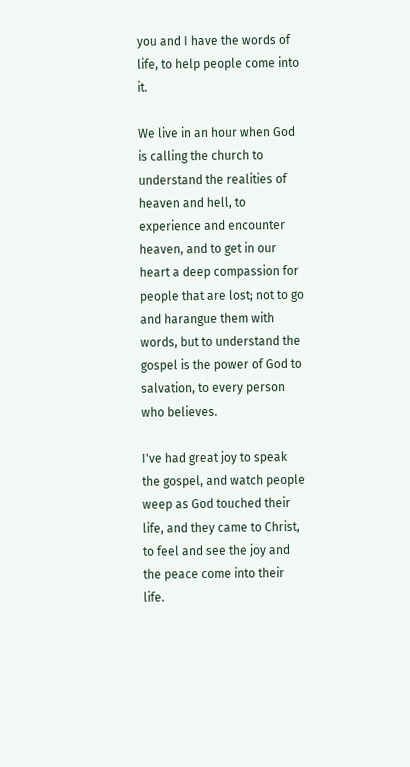you and I have the words of life, to help people come into it.

We live in an hour when God is calling the church to understand the realities of heaven and hell, to experience and encounter heaven, and to get in our heart a deep compassion for people that are lost; not to go and harangue them with words, but to understand the gospel is the power of God to salvation, to every person who believes.

I've had great joy to speak the gospel, and watch people weep as God touched their life, and they came to Christ, to feel and see the joy and the peace come into their life.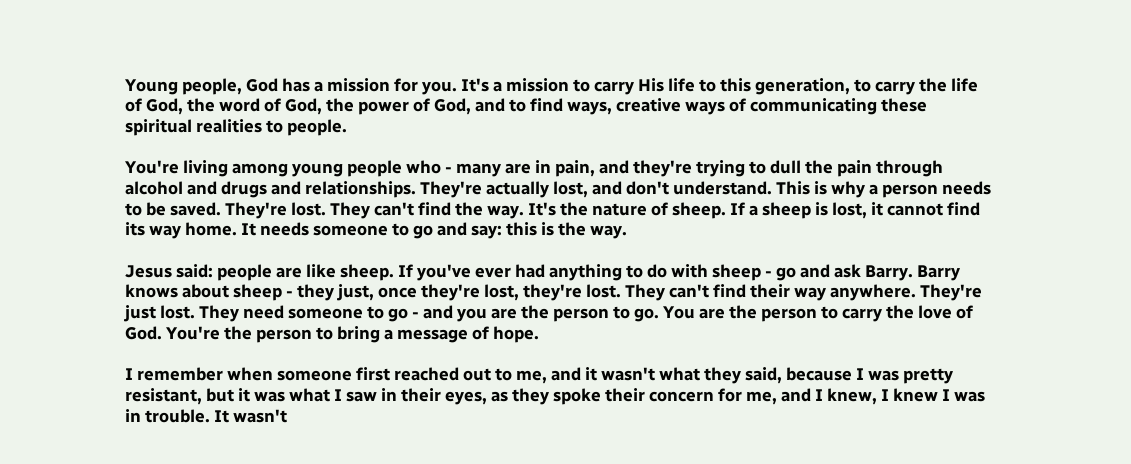Young people, God has a mission for you. It's a mission to carry His life to this generation, to carry the life of God, the word of God, the power of God, and to find ways, creative ways of communicating these spiritual realities to people.

You're living among young people who - many are in pain, and they're trying to dull the pain through alcohol and drugs and relationships. They're actually lost, and don't understand. This is why a person needs to be saved. They're lost. They can't find the way. It's the nature of sheep. If a sheep is lost, it cannot find its way home. It needs someone to go and say: this is the way.

Jesus said: people are like sheep. If you've ever had anything to do with sheep - go and ask Barry. Barry knows about sheep - they just, once they're lost, they're lost. They can't find their way anywhere. They're just lost. They need someone to go - and you are the person to go. You are the person to carry the love of God. You're the person to bring a message of hope.

I remember when someone first reached out to me, and it wasn't what they said, because I was pretty resistant, but it was what I saw in their eyes, as they spoke their concern for me, and I knew, I knew I was in trouble. It wasn't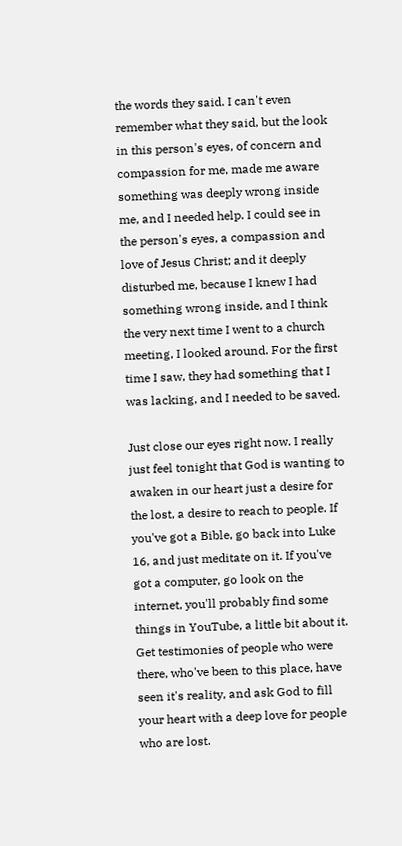the words they said. I can't even remember what they said, but the look in this person's eyes, of concern and compassion for me, made me aware something was deeply wrong inside me, and I needed help. I could see in the person's eyes, a compassion and love of Jesus Christ; and it deeply disturbed me, because I knew I had something wrong inside, and I think the very next time I went to a church meeting, I looked around. For the first time I saw, they had something that I was lacking, and I needed to be saved.

Just close our eyes right now. I really just feel tonight that God is wanting to awaken in our heart just a desire for the lost, a desire to reach to people. If you've got a Bible, go back into Luke 16, and just meditate on it. If you've got a computer, go look on the internet, you'll probably find some things in YouTube, a little bit about it. Get testimonies of people who were there, who've been to this place, have seen it's reality, and ask God to fill your heart with a deep love for people who are lost.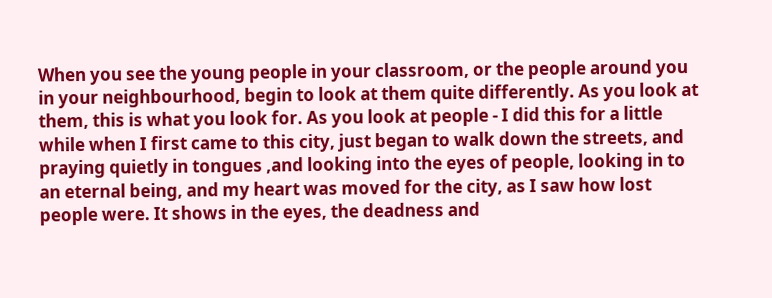When you see the young people in your classroom, or the people around you in your neighbourhood, begin to look at them quite differently. As you look at them, this is what you look for. As you look at people - I did this for a little while when I first came to this city, just began to walk down the streets, and praying quietly in tongues ,and looking into the eyes of people, looking in to an eternal being, and my heart was moved for the city, as I saw how lost people were. It shows in the eyes, the deadness and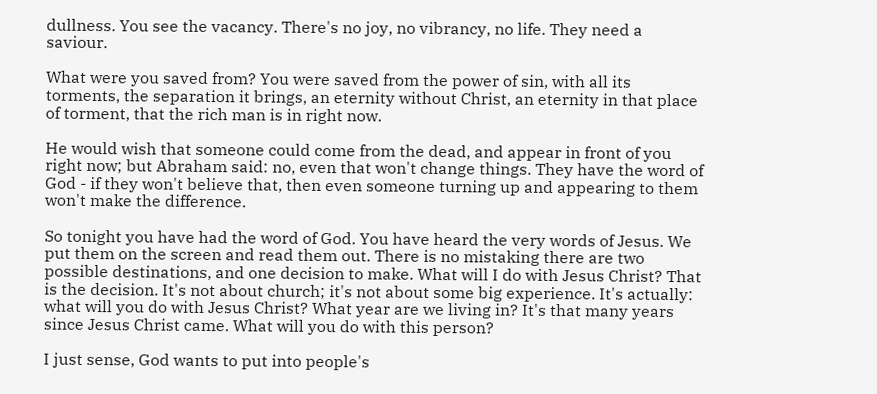dullness. You see the vacancy. There's no joy, no vibrancy, no life. They need a saviour.

What were you saved from? You were saved from the power of sin, with all its torments, the separation it brings, an eternity without Christ, an eternity in that place of torment, that the rich man is in right now.

He would wish that someone could come from the dead, and appear in front of you right now; but Abraham said: no, even that won't change things. They have the word of God - if they won't believe that, then even someone turning up and appearing to them won't make the difference.

So tonight you have had the word of God. You have heard the very words of Jesus. We put them on the screen and read them out. There is no mistaking there are two possible destinations, and one decision to make. What will I do with Jesus Christ? That is the decision. It's not about church; it's not about some big experience. It's actually: what will you do with Jesus Christ? What year are we living in? It's that many years since Jesus Christ came. What will you do with this person?

I just sense, God wants to put into people's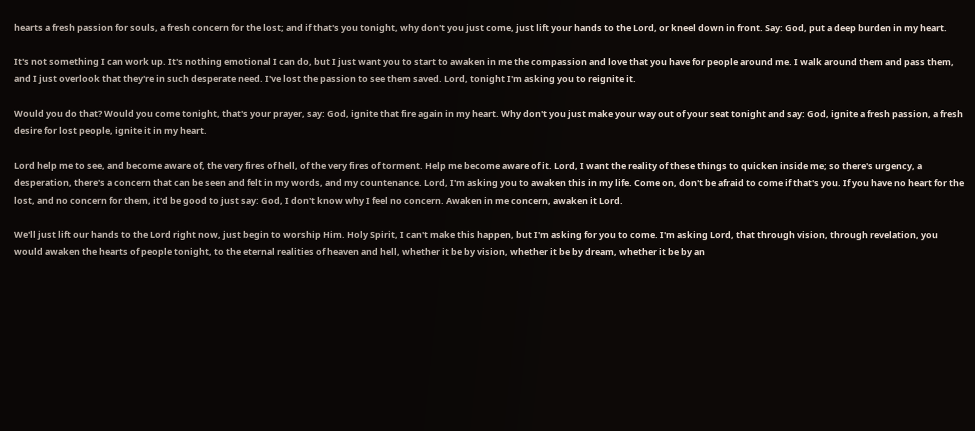hearts a fresh passion for souls, a fresh concern for the lost; and if that's you tonight, why don't you just come, just lift your hands to the Lord, or kneel down in front. Say: God, put a deep burden in my heart.

It's not something I can work up. It's nothing emotional I can do, but I just want you to start to awaken in me the compassion and love that you have for people around me. I walk around them and pass them, and I just overlook that they're in such desperate need. I've lost the passion to see them saved. Lord, tonight I'm asking you to reignite it.

Would you do that? Would you come tonight, that's your prayer, say: God, ignite that fire again in my heart. Why don't you just make your way out of your seat tonight and say: God, ignite a fresh passion, a fresh desire for lost people, ignite it in my heart.

Lord help me to see, and become aware of, the very fires of hell, of the very fires of torment. Help me become aware of it. Lord, I want the reality of these things to quicken inside me; so there's urgency, a desperation, there's a concern that can be seen and felt in my words, and my countenance. Lord, I'm asking you to awaken this in my life. Come on, don't be afraid to come if that's you. If you have no heart for the lost, and no concern for them, it'd be good to just say: God, I don't know why I feel no concern. Awaken in me concern, awaken it Lord.

We'll just lift our hands to the Lord right now, just begin to worship Him. Holy Spirit, I can't make this happen, but I'm asking for you to come. I'm asking Lord, that through vision, through revelation, you would awaken the hearts of people tonight, to the eternal realities of heaven and hell, whether it be by vision, whether it be by dream, whether it be by an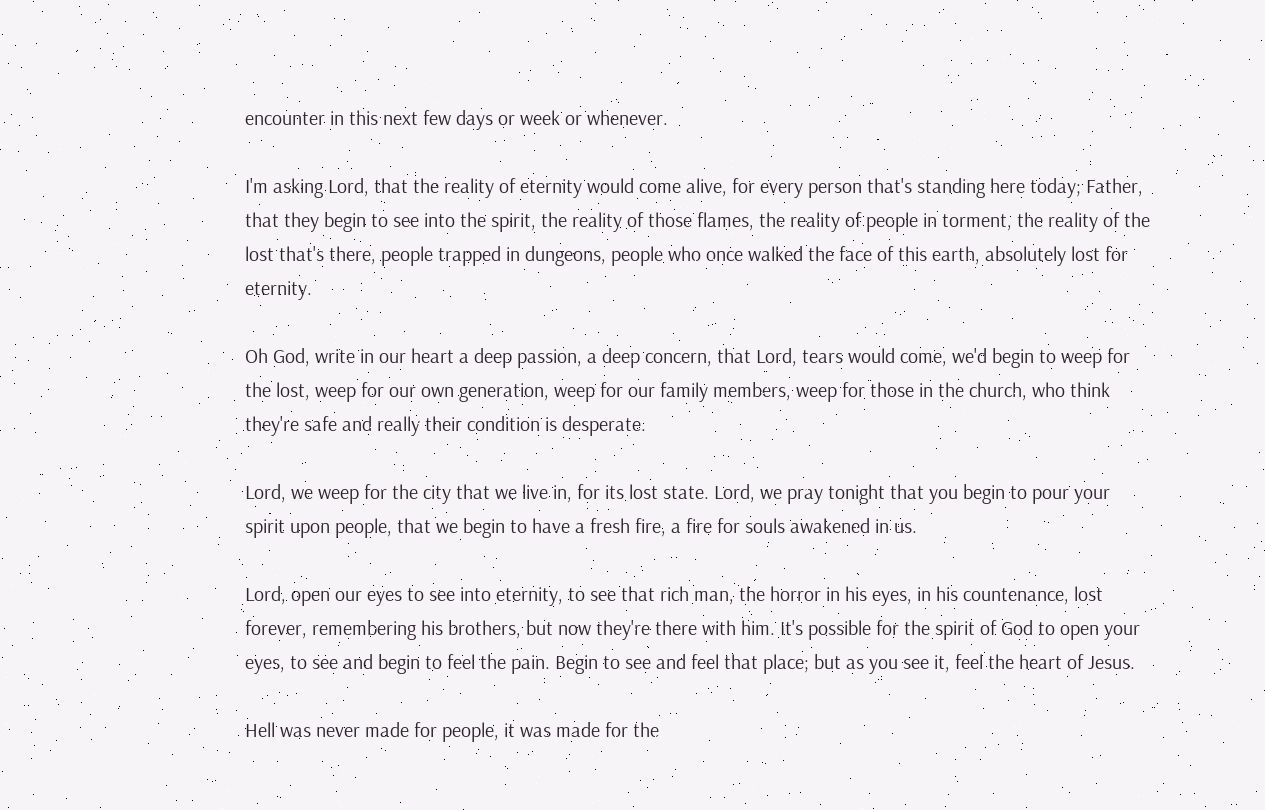encounter in this next few days or week or whenever.

I'm asking Lord, that the reality of eternity would come alive, for every person that's standing here today; Father, that they begin to see into the spirit, the reality of those flames, the reality of people in torment, the reality of the lost that's there, people trapped in dungeons, people who once walked the face of this earth, absolutely lost for eternity.

Oh God, write in our heart a deep passion, a deep concern, that Lord, tears would come, we'd begin to weep for the lost, weep for our own generation, weep for our family members, weep for those in the church, who think they're safe and really their condition is desperate.

Lord, we weep for the city that we live in, for its lost state. Lord, we pray tonight that you begin to pour your spirit upon people, that we begin to have a fresh fire, a fire for souls awakened in us.

Lord, open our eyes to see into eternity, to see that rich man, the horror in his eyes, in his countenance, lost forever, remembering his brothers, but now they're there with him. It's possible for the spirit of God to open your eyes, to see and begin to feel the pain. Begin to see and feel that place; but as you see it, feel the heart of Jesus.

Hell was never made for people, it was made for the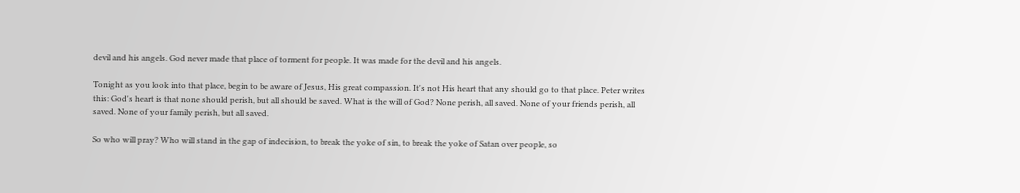devil and his angels. God never made that place of torment for people. It was made for the devil and his angels.

Tonight as you look into that place, begin to be aware of Jesus, His great compassion. It's not His heart that any should go to that place. Peter writes this: God's heart is that none should perish, but all should be saved. What is the will of God? None perish, all saved. None of your friends perish, all saved. None of your family perish, but all saved.

So who will pray? Who will stand in the gap of indecision, to break the yoke of sin, to break the yoke of Satan over people, so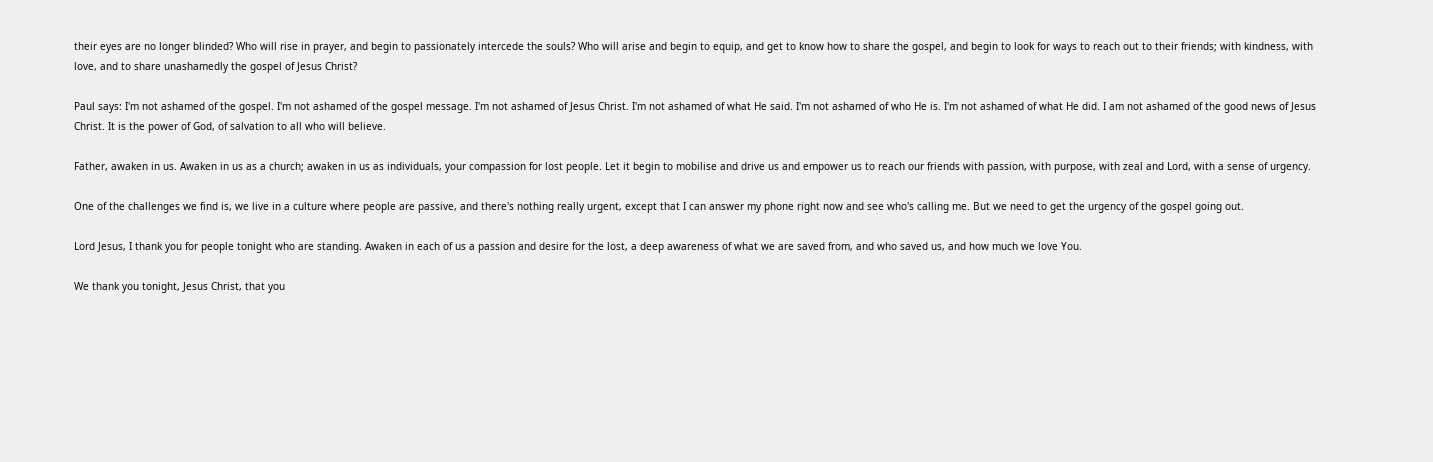their eyes are no longer blinded? Who will rise in prayer, and begin to passionately intercede the souls? Who will arise and begin to equip, and get to know how to share the gospel, and begin to look for ways to reach out to their friends; with kindness, with love, and to share unashamedly the gospel of Jesus Christ?

Paul says: I'm not ashamed of the gospel. I'm not ashamed of the gospel message. I'm not ashamed of Jesus Christ. I'm not ashamed of what He said. I'm not ashamed of who He is. I'm not ashamed of what He did. I am not ashamed of the good news of Jesus Christ. It is the power of God, of salvation to all who will believe.

Father, awaken in us. Awaken in us as a church; awaken in us as individuals, your compassion for lost people. Let it begin to mobilise and drive us and empower us to reach our friends with passion, with purpose, with zeal and Lord, with a sense of urgency.

One of the challenges we find is, we live in a culture where people are passive, and there's nothing really urgent, except that I can answer my phone right now and see who's calling me. But we need to get the urgency of the gospel going out.

Lord Jesus, I thank you for people tonight who are standing. Awaken in each of us a passion and desire for the lost, a deep awareness of what we are saved from, and who saved us, and how much we love You.

We thank you tonight, Jesus Christ, that you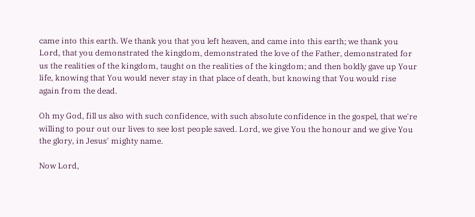came into this earth. We thank you that you left heaven, and came into this earth; we thank you Lord, that you demonstrated the kingdom, demonstrated the love of the Father, demonstrated for us the realities of the kingdom, taught on the realities of the kingdom; and then boldly gave up Your life, knowing that You would never stay in that place of death, but knowing that You would rise again from the dead.

Oh my God, fill us also with such confidence, with such absolute confidence in the gospel, that we're willing to pour out our lives to see lost people saved. Lord, we give You the honour and we give You the glory, in Jesus' mighty name.

Now Lord,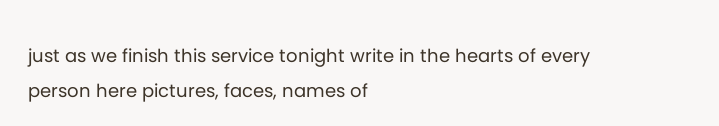just as we finish this service tonight write in the hearts of every person here pictures, faces, names of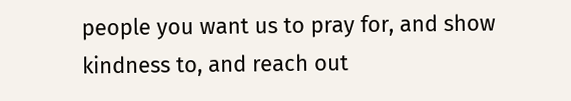people you want us to pray for, and show kindness to, and reach out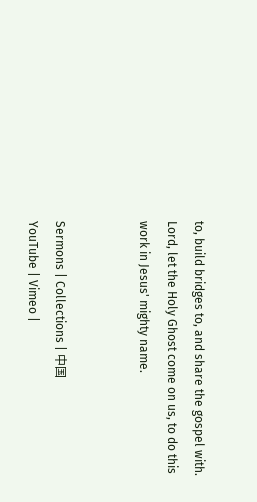to, build bridges to, and share the gospel with. Lord, let the Holy Ghost come on us, to do this work in Jesus' mighty name.


Sermons | Collections | 中国
YouTube | Vimeo |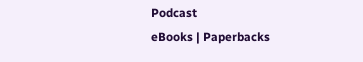Podcast
eBooks | Paperbacks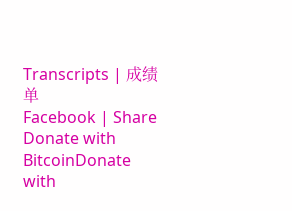Transcripts | 成绩单
Facebook | Share
Donate with BitcoinDonate with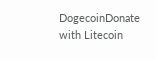DogecoinDonate with Litecoin